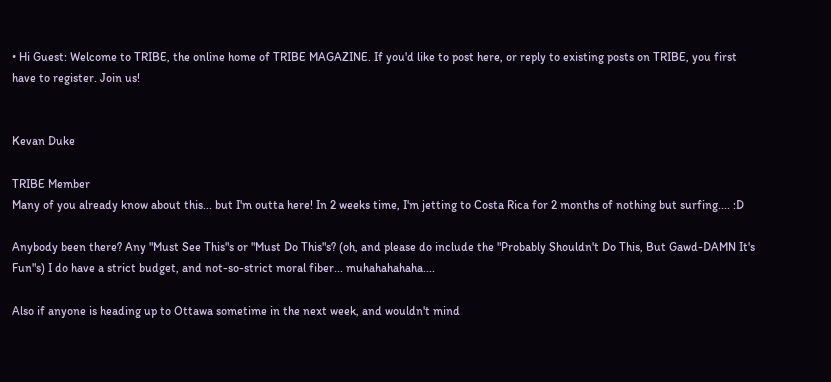• Hi Guest: Welcome to TRIBE, the online home of TRIBE MAGAZINE. If you'd like to post here, or reply to existing posts on TRIBE, you first have to register. Join us!


Kevan Duke

TRIBE Member
Many of you already know about this... but I'm outta here! In 2 weeks time, I'm jetting to Costa Rica for 2 months of nothing but surfing.... :D

Anybody been there? Any "Must See This"s or "Must Do This"s? (oh, and please do include the "Probably Shouldn't Do This, But Gawd-DAMN It's Fun"s) I do have a strict budget, and not-so-strict moral fiber... muhahahahaha....

Also if anyone is heading up to Ottawa sometime in the next week, and wouldn't mind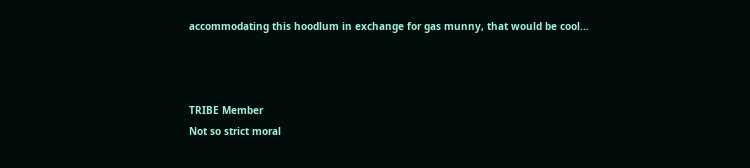accommodating this hoodlum in exchange for gas munny, that would be cool...



TRIBE Member
Not so strict moral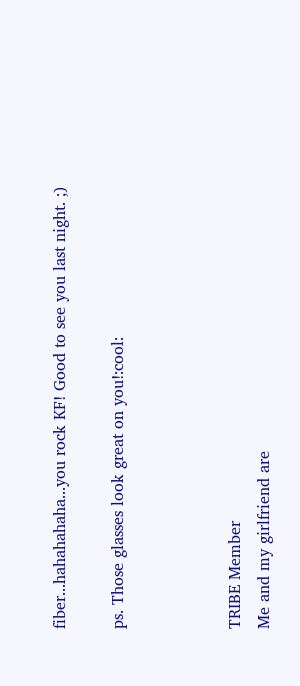fiber...hahahahaha...you rock KF! Good to see you last night. ;)

ps. Those glasses look great on you!:cool:



TRIBE Member
Me and my girlfriend are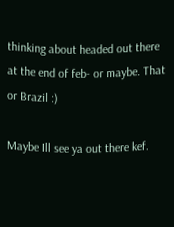thinking about headed out there at the end of feb- or maybe. That or Brazil :)

Maybe Ill see ya out there kef.